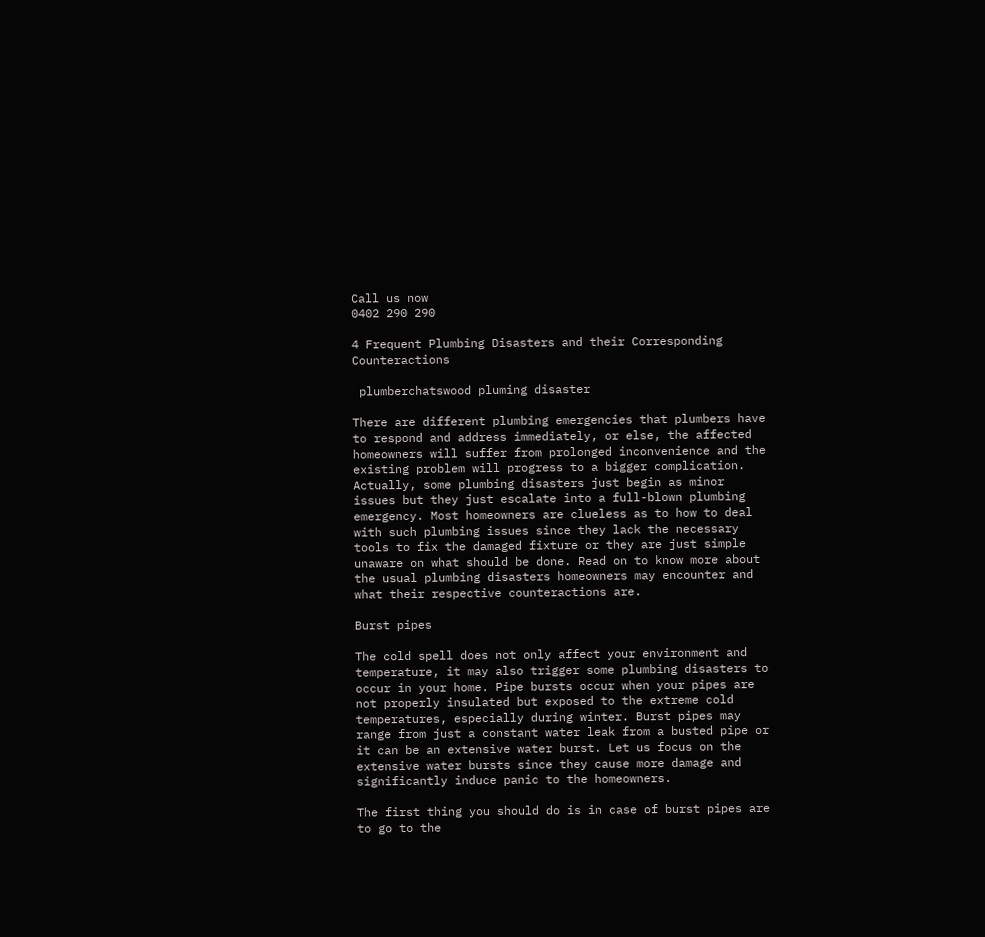Call us now
0402 290 290

4 Frequent Plumbing Disasters and their Corresponding Counteractions

 plumberchatswood pluming disaster

There are different plumbing emergencies that plumbers have to respond and address immediately, or else, the affected homeowners will suffer from prolonged inconvenience and the existing problem will progress to a bigger complication. Actually, some plumbing disasters just begin as minor issues but they just escalate into a full-blown plumbing emergency. Most homeowners are clueless as to how to deal with such plumbing issues since they lack the necessary tools to fix the damaged fixture or they are just simple unaware on what should be done. Read on to know more about the usual plumbing disasters homeowners may encounter and what their respective counteractions are.

Burst pipes

The cold spell does not only affect your environment and temperature, it may also trigger some plumbing disasters to occur in your home. Pipe bursts occur when your pipes are not properly insulated but exposed to the extreme cold temperatures, especially during winter. Burst pipes may range from just a constant water leak from a busted pipe or it can be an extensive water burst. Let us focus on the extensive water bursts since they cause more damage and significantly induce panic to the homeowners.

The first thing you should do is in case of burst pipes are to go to the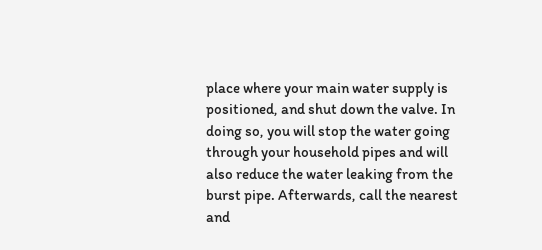place where your main water supply is positioned, and shut down the valve. In doing so, you will stop the water going through your household pipes and will also reduce the water leaking from the burst pipe. Afterwards, call the nearest and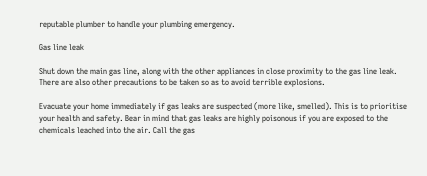reputable plumber to handle your plumbing emergency.

Gas line leak

Shut down the main gas line, along with the other appliances in close proximity to the gas line leak. There are also other precautions to be taken so as to avoid terrible explosions.

Evacuate your home immediately if gas leaks are suspected (more like, smelled). This is to prioritise your health and safety. Bear in mind that gas leaks are highly poisonous if you are exposed to the chemicals leached into the air. Call the gas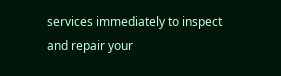services immediately to inspect and repair your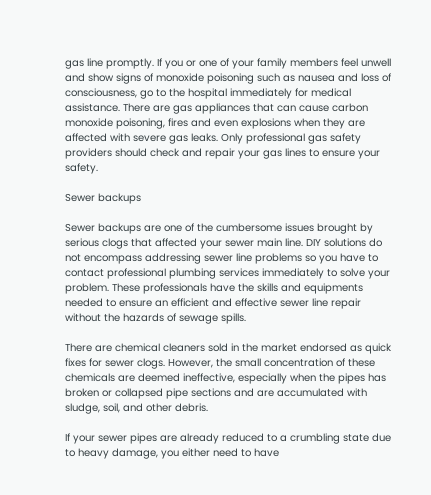gas line promptly. If you or one of your family members feel unwell and show signs of monoxide poisoning such as nausea and loss of consciousness, go to the hospital immediately for medical assistance. There are gas appliances that can cause carbon monoxide poisoning, fires and even explosions when they are affected with severe gas leaks. Only professional gas safety providers should check and repair your gas lines to ensure your safety.

Sewer backups

Sewer backups are one of the cumbersome issues brought by serious clogs that affected your sewer main line. DIY solutions do not encompass addressing sewer line problems so you have to contact professional plumbing services immediately to solve your problem. These professionals have the skills and equipments needed to ensure an efficient and effective sewer line repair without the hazards of sewage spills.

There are chemical cleaners sold in the market endorsed as quick fixes for sewer clogs. However, the small concentration of these chemicals are deemed ineffective, especially when the pipes has broken or collapsed pipe sections and are accumulated with sludge, soil, and other debris.

If your sewer pipes are already reduced to a crumbling state due to heavy damage, you either need to have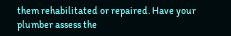them rehabilitated or repaired. Have your plumber assess the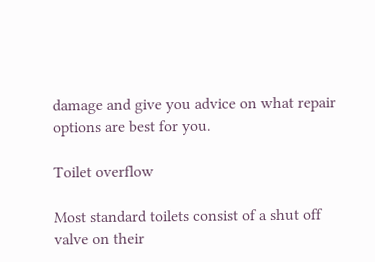damage and give you advice on what repair options are best for you.

Toilet overflow

Most standard toilets consist of a shut off valve on their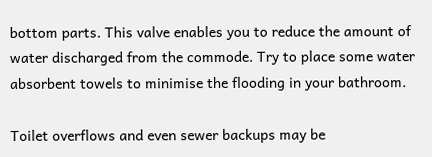bottom parts. This valve enables you to reduce the amount of water discharged from the commode. Try to place some water absorbent towels to minimise the flooding in your bathroom.

Toilet overflows and even sewer backups may be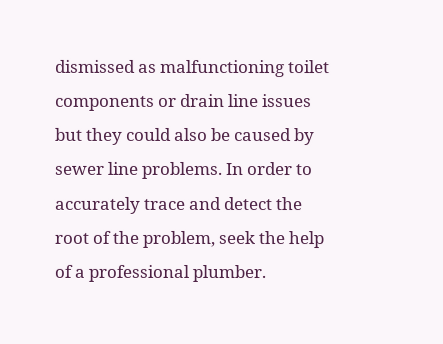dismissed as malfunctioning toilet components or drain line issues but they could also be caused by sewer line problems. In order to accurately trace and detect the root of the problem, seek the help of a professional plumber.